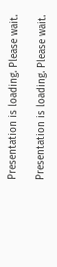Presentation is loading. Please wait.

Presentation is loading. Please wait.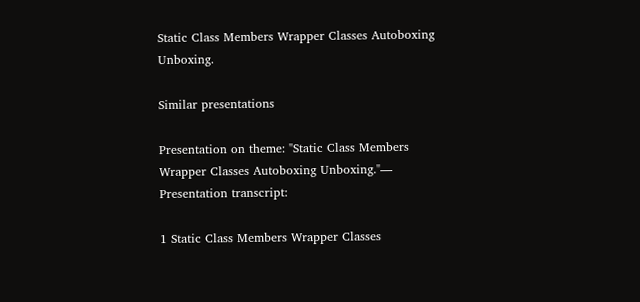Static Class Members Wrapper Classes Autoboxing Unboxing.

Similar presentations

Presentation on theme: "Static Class Members Wrapper Classes Autoboxing Unboxing."— Presentation transcript:

1 Static Class Members Wrapper Classes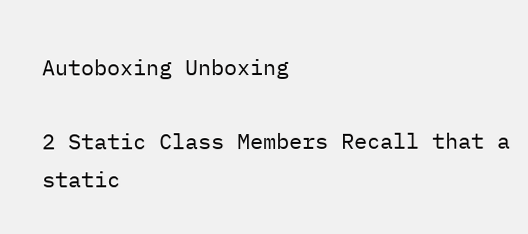Autoboxing Unboxing

2 Static Class Members Recall that a static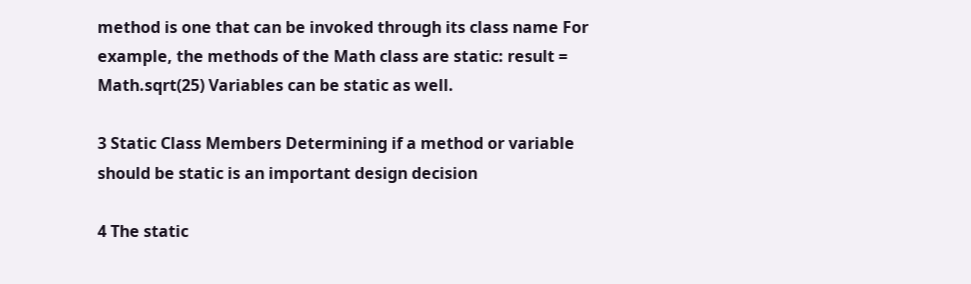method is one that can be invoked through its class name For example, the methods of the Math class are static: result = Math.sqrt(25) Variables can be static as well.

3 Static Class Members Determining if a method or variable should be static is an important design decision

4 The static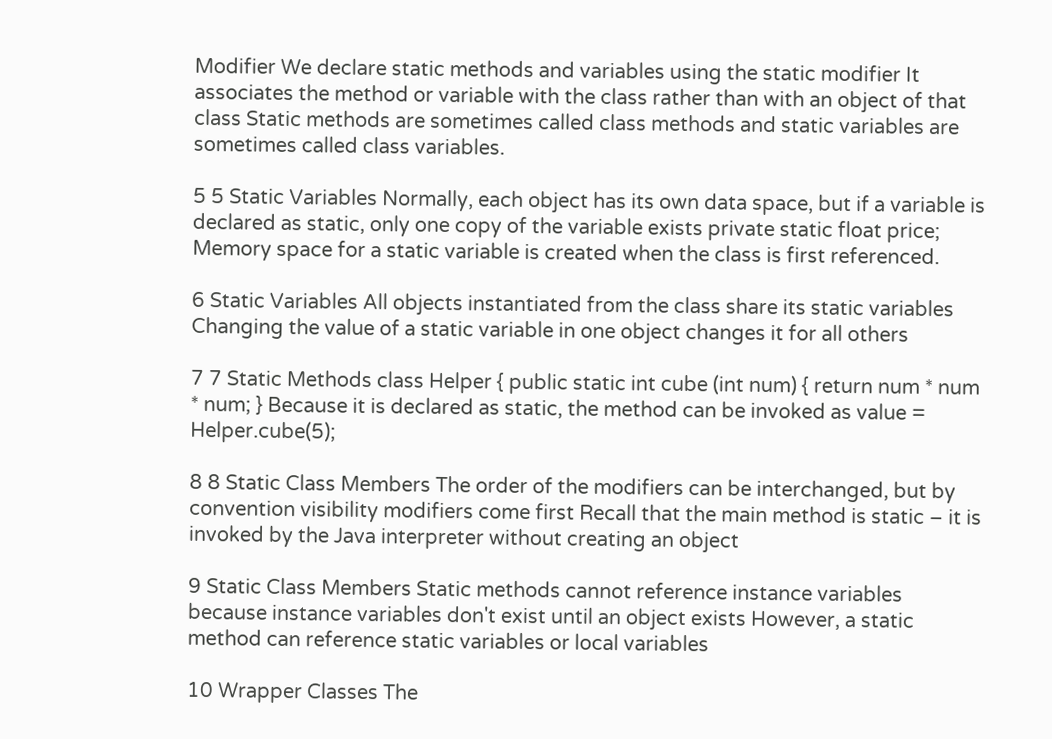Modifier We declare static methods and variables using the static modifier It associates the method or variable with the class rather than with an object of that class Static methods are sometimes called class methods and static variables are sometimes called class variables.

5 5 Static Variables Normally, each object has its own data space, but if a variable is declared as static, only one copy of the variable exists private static float price; Memory space for a static variable is created when the class is first referenced.

6 Static Variables All objects instantiated from the class share its static variables Changing the value of a static variable in one object changes it for all others

7 7 Static Methods class Helper { public static int cube (int num) { return num * num * num; } Because it is declared as static, the method can be invoked as value = Helper.cube(5);

8 8 Static Class Members The order of the modifiers can be interchanged, but by convention visibility modifiers come first Recall that the main method is static – it is invoked by the Java interpreter without creating an object

9 Static Class Members Static methods cannot reference instance variables because instance variables don't exist until an object exists However, a static method can reference static variables or local variables

10 Wrapper Classes The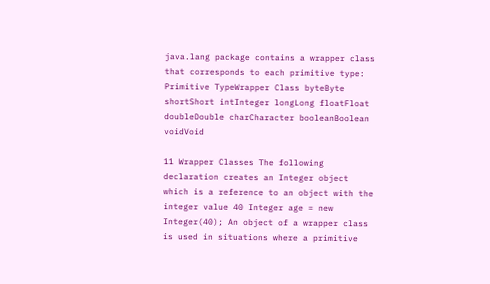java.lang package contains a wrapper class that corresponds to each primitive type: Primitive TypeWrapper Class byteByte shortShort intInteger longLong floatFloat doubleDouble charCharacter booleanBoolean voidVoid

11 Wrapper Classes The following declaration creates an Integer object which is a reference to an object with the integer value 40 Integer age = new Integer(40); An object of a wrapper class is used in situations where a primitive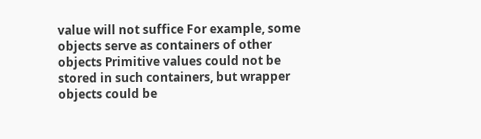value will not suffice For example, some objects serve as containers of other objects Primitive values could not be stored in such containers, but wrapper objects could be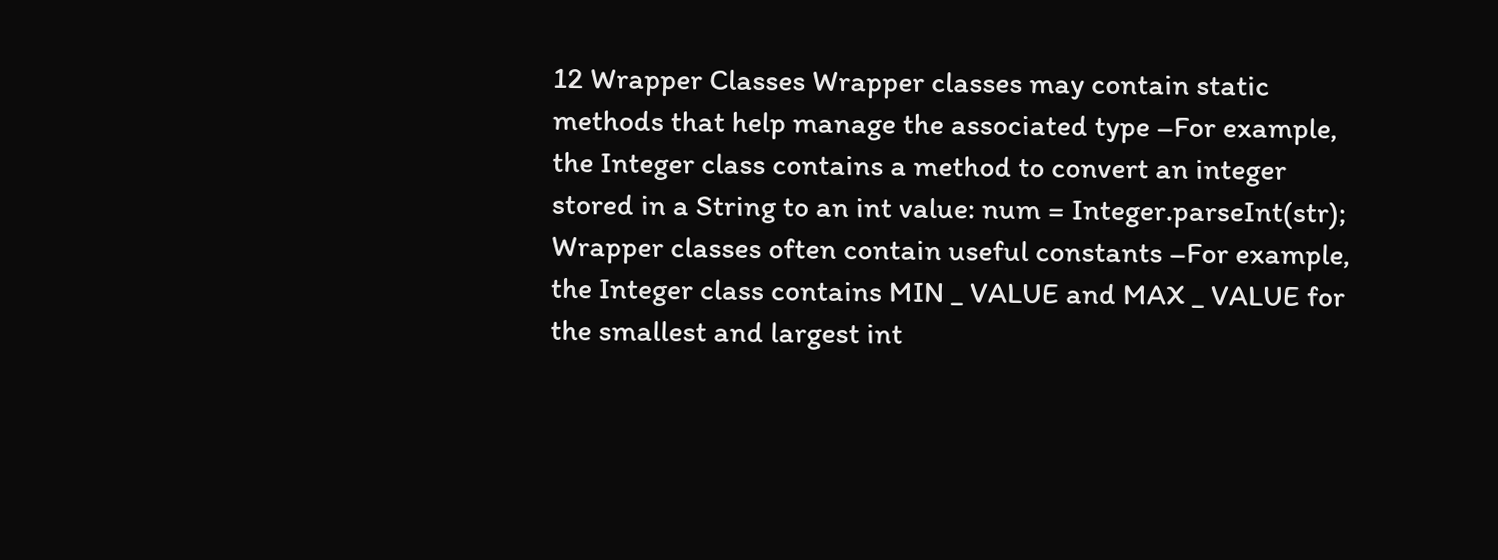12 Wrapper Classes Wrapper classes may contain static methods that help manage the associated type –For example, the Integer class contains a method to convert an integer stored in a String to an int value: num = Integer.parseInt(str); Wrapper classes often contain useful constants –For example, the Integer class contains MIN _ VALUE and MAX _ VALUE for the smallest and largest int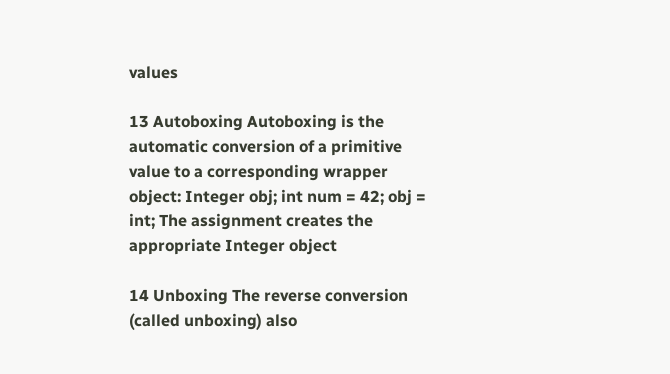values

13 Autoboxing Autoboxing is the automatic conversion of a primitive value to a corresponding wrapper object: Integer obj; int num = 42; obj = int; The assignment creates the appropriate Integer object

14 Unboxing The reverse conversion (called unboxing) also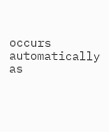occurs automatically as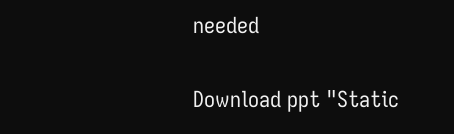needed

Download ppt "Static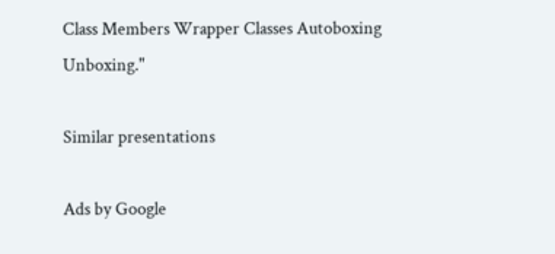Class Members Wrapper Classes Autoboxing Unboxing."

Similar presentations

Ads by Google